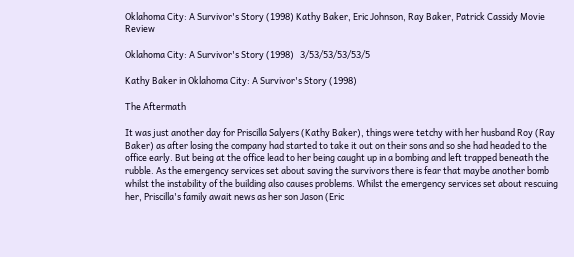Oklahoma City: A Survivor's Story (1998) Kathy Baker, Eric Johnson, Ray Baker, Patrick Cassidy Movie Review

Oklahoma City: A Survivor's Story (1998)   3/53/53/53/53/5

Kathy Baker in Oklahoma City: A Survivor's Story (1998)

The Aftermath

It was just another day for Priscilla Salyers (Kathy Baker), things were tetchy with her husband Roy (Ray Baker) as after losing the company had started to take it out on their sons and so she had headed to the office early. But being at the office lead to her being caught up in a bombing and left trapped beneath the rubble. As the emergency services set about saving the survivors there is fear that maybe another bomb whilst the instability of the building also causes problems. Whilst the emergency services set about rescuing her, Priscilla's family await news as her son Jason (Eric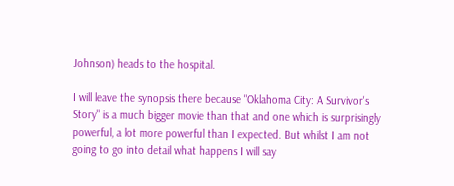Johnson) heads to the hospital.

I will leave the synopsis there because "Oklahoma City: A Survivor's Story" is a much bigger movie than that and one which is surprisingly powerful, a lot more powerful than I expected. But whilst I am not going to go into detail what happens I will say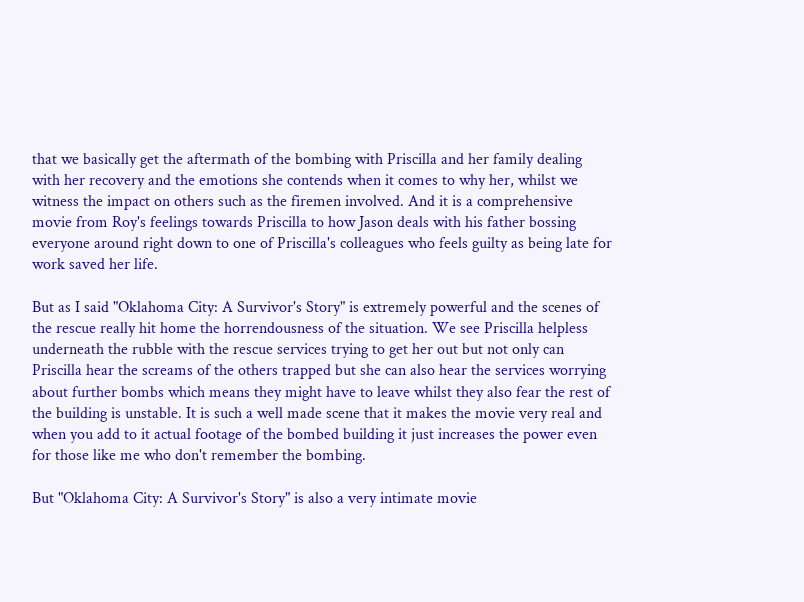that we basically get the aftermath of the bombing with Priscilla and her family dealing with her recovery and the emotions she contends when it comes to why her, whilst we witness the impact on others such as the firemen involved. And it is a comprehensive movie from Roy's feelings towards Priscilla to how Jason deals with his father bossing everyone around right down to one of Priscilla's colleagues who feels guilty as being late for work saved her life.

But as I said "Oklahoma City: A Survivor's Story" is extremely powerful and the scenes of the rescue really hit home the horrendousness of the situation. We see Priscilla helpless underneath the rubble with the rescue services trying to get her out but not only can Priscilla hear the screams of the others trapped but she can also hear the services worrying about further bombs which means they might have to leave whilst they also fear the rest of the building is unstable. It is such a well made scene that it makes the movie very real and when you add to it actual footage of the bombed building it just increases the power even for those like me who don't remember the bombing.

But "Oklahoma City: A Survivor's Story" is also a very intimate movie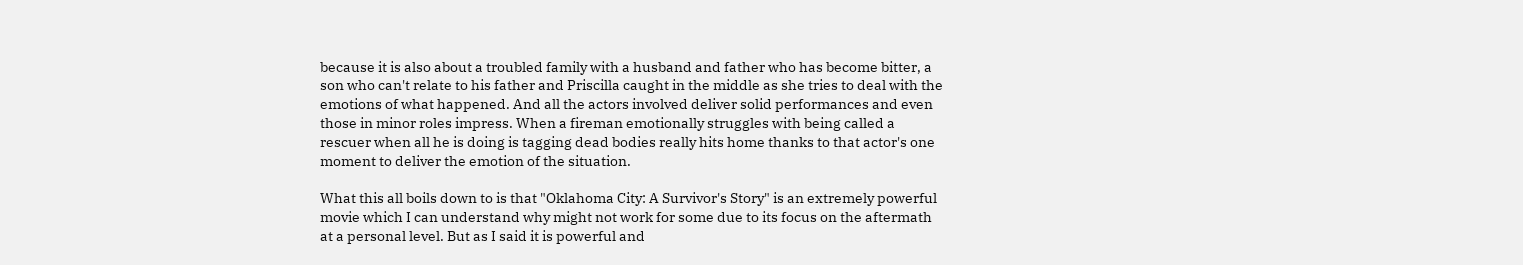because it is also about a troubled family with a husband and father who has become bitter, a son who can't relate to his father and Priscilla caught in the middle as she tries to deal with the emotions of what happened. And all the actors involved deliver solid performances and even those in minor roles impress. When a fireman emotionally struggles with being called a rescuer when all he is doing is tagging dead bodies really hits home thanks to that actor's one moment to deliver the emotion of the situation.

What this all boils down to is that "Oklahoma City: A Survivor's Story" is an extremely powerful movie which I can understand why might not work for some due to its focus on the aftermath at a personal level. But as I said it is powerful and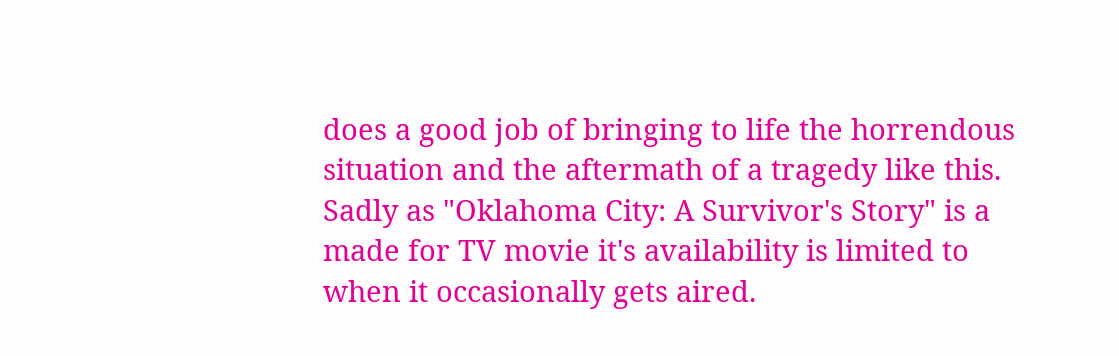does a good job of bringing to life the horrendous situation and the aftermath of a tragedy like this. Sadly as "Oklahoma City: A Survivor's Story" is a made for TV movie it's availability is limited to when it occasionally gets aired.